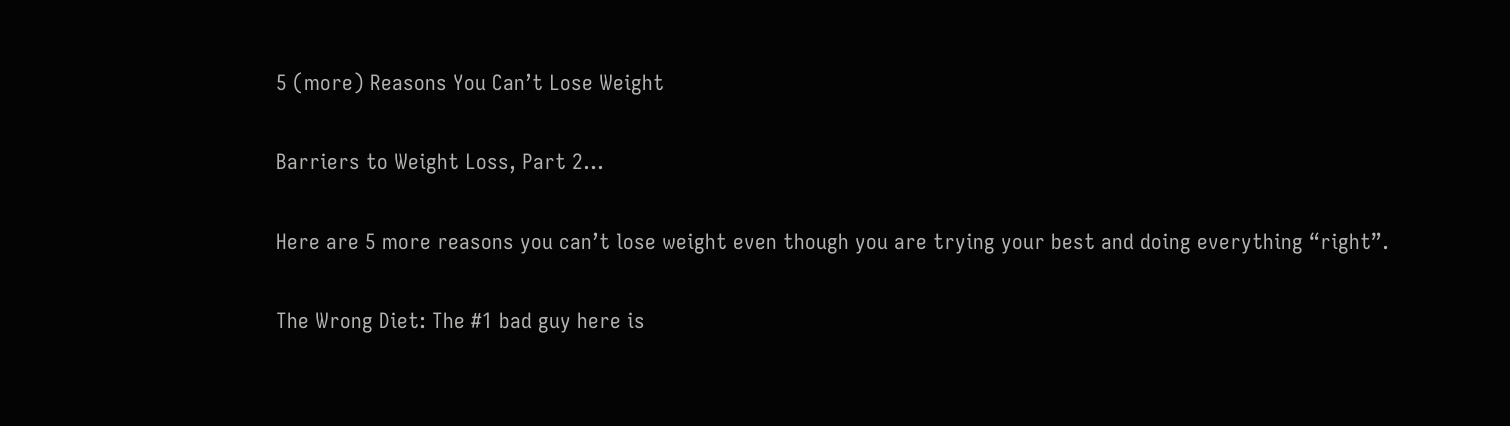5 (more) Reasons You Can’t Lose Weight

Barriers to Weight Loss, Part 2…

Here are 5 more reasons you can’t lose weight even though you are trying your best and doing everything “right”.

The Wrong Diet: The #1 bad guy here is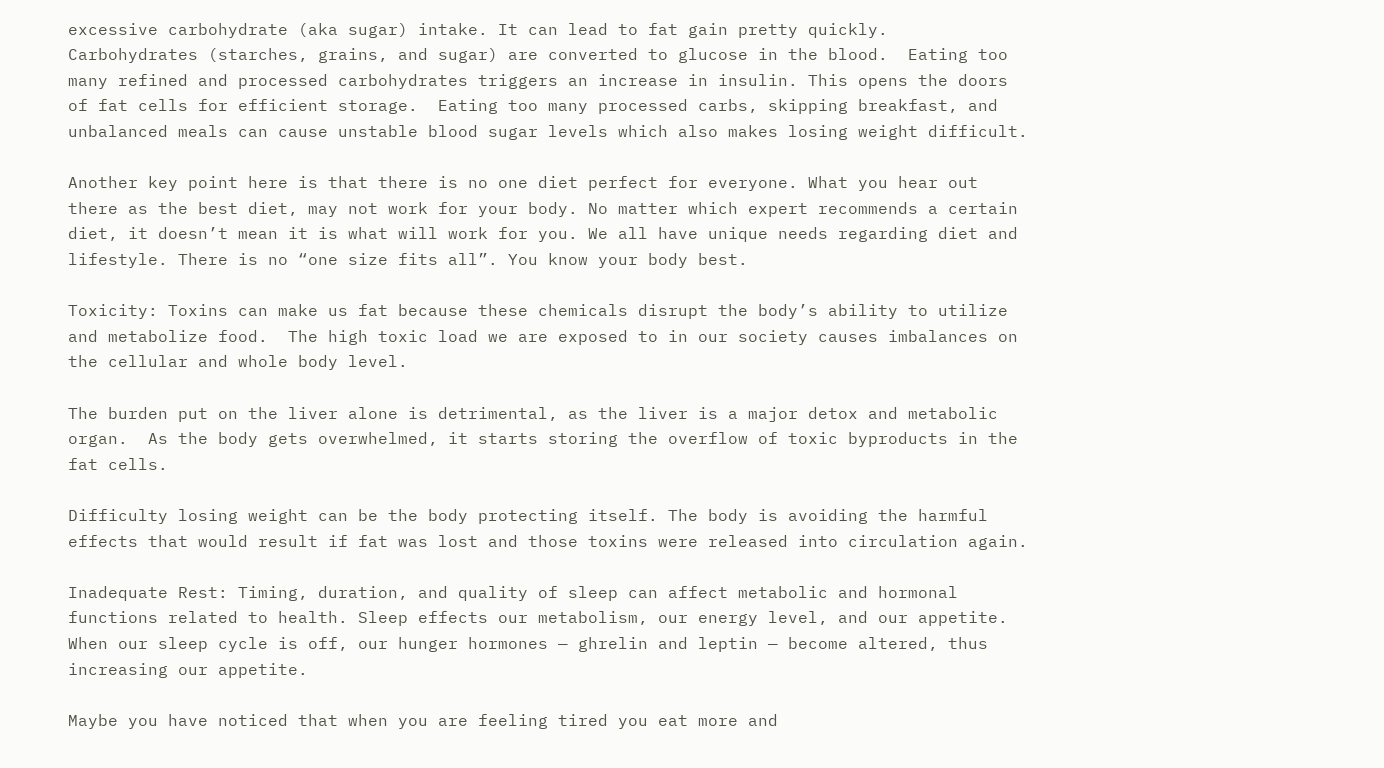excessive carbohydrate (aka sugar) intake. It can lead to fat gain pretty quickly.  Carbohydrates (starches, grains, and sugar) are converted to glucose in the blood.  Eating too many refined and processed carbohydrates triggers an increase in insulin. This opens the doors of fat cells for efficient storage.  Eating too many processed carbs, skipping breakfast, and unbalanced meals can cause unstable blood sugar levels which also makes losing weight difficult.

Another key point here is that there is no one diet perfect for everyone. What you hear out there as the best diet, may not work for your body. No matter which expert recommends a certain diet, it doesn’t mean it is what will work for you. We all have unique needs regarding diet and lifestyle. There is no “one size fits all”. You know your body best.

Toxicity: Toxins can make us fat because these chemicals disrupt the body’s ability to utilize and metabolize food.  The high toxic load we are exposed to in our society causes imbalances on the cellular and whole body level.

The burden put on the liver alone is detrimental, as the liver is a major detox and metabolic organ.  As the body gets overwhelmed, it starts storing the overflow of toxic byproducts in the fat cells.

Difficulty losing weight can be the body protecting itself. The body is avoiding the harmful effects that would result if fat was lost and those toxins were released into circulation again.

Inadequate Rest: Timing, duration, and quality of sleep can affect metabolic and hormonal functions related to health. Sleep effects our metabolism, our energy level, and our appetite. When our sleep cycle is off, our hunger hormones — ghrelin and leptin — become altered, thus increasing our appetite.

Maybe you have noticed that when you are feeling tired you eat more and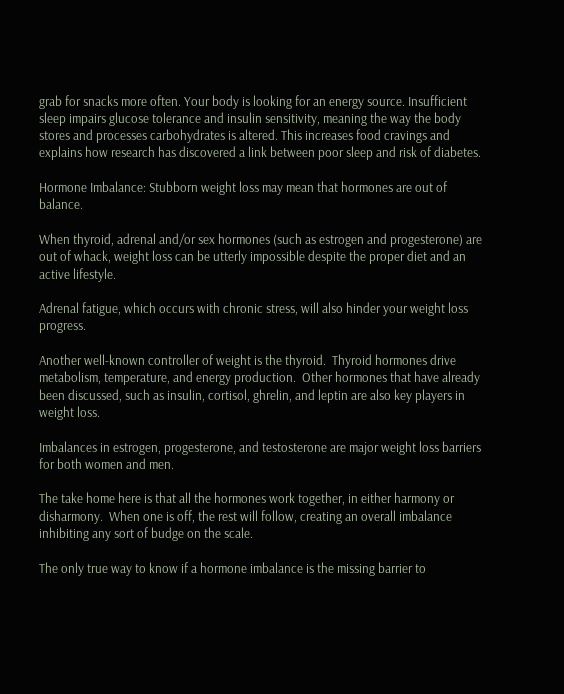grab for snacks more often. Your body is looking for an energy source. Insufficient sleep impairs glucose tolerance and insulin sensitivity, meaning the way the body stores and processes carbohydrates is altered. This increases food cravings and explains how research has discovered a link between poor sleep and risk of diabetes.

Hormone Imbalance: Stubborn weight loss may mean that hormones are out of balance.

When thyroid, adrenal and/or sex hormones (such as estrogen and progesterone) are out of whack, weight loss can be utterly impossible despite the proper diet and an active lifestyle.

Adrenal fatigue, which occurs with chronic stress, will also hinder your weight loss progress.

Another well-known controller of weight is the thyroid.  Thyroid hormones drive metabolism, temperature, and energy production.  Other hormones that have already been discussed, such as insulin, cortisol, ghrelin, and leptin are also key players in weight loss.

Imbalances in estrogen, progesterone, and testosterone are major weight loss barriers for both women and men.

The take home here is that all the hormones work together, in either harmony or disharmony.  When one is off, the rest will follow, creating an overall imbalance inhibiting any sort of budge on the scale.

The only true way to know if a hormone imbalance is the missing barrier to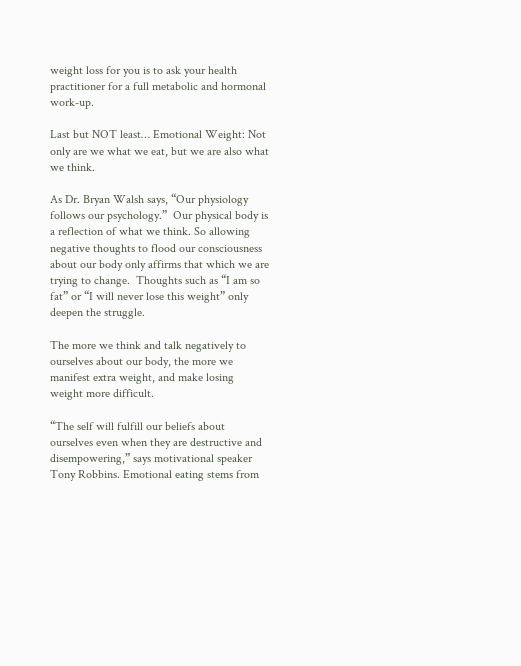weight loss for you is to ask your health practitioner for a full metabolic and hormonal work-up.

Last but NOT least… Emotional Weight: Not only are we what we eat, but we are also what we think.

As Dr. Bryan Walsh says, “Our physiology follows our psychology.”  Our physical body is a reflection of what we think. So allowing negative thoughts to flood our consciousness about our body only affirms that which we are trying to change.  Thoughts such as “I am so fat” or “I will never lose this weight” only deepen the struggle.

The more we think and talk negatively to ourselves about our body, the more we manifest extra weight, and make losing weight more difficult.

“The self will fulfill our beliefs about ourselves even when they are destructive and disempowering,” says motivational speaker Tony Robbins. Emotional eating stems from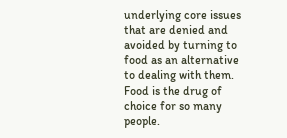underlying core issues that are denied and avoided by turning to food as an alternative to dealing with them. Food is the drug of choice for so many people.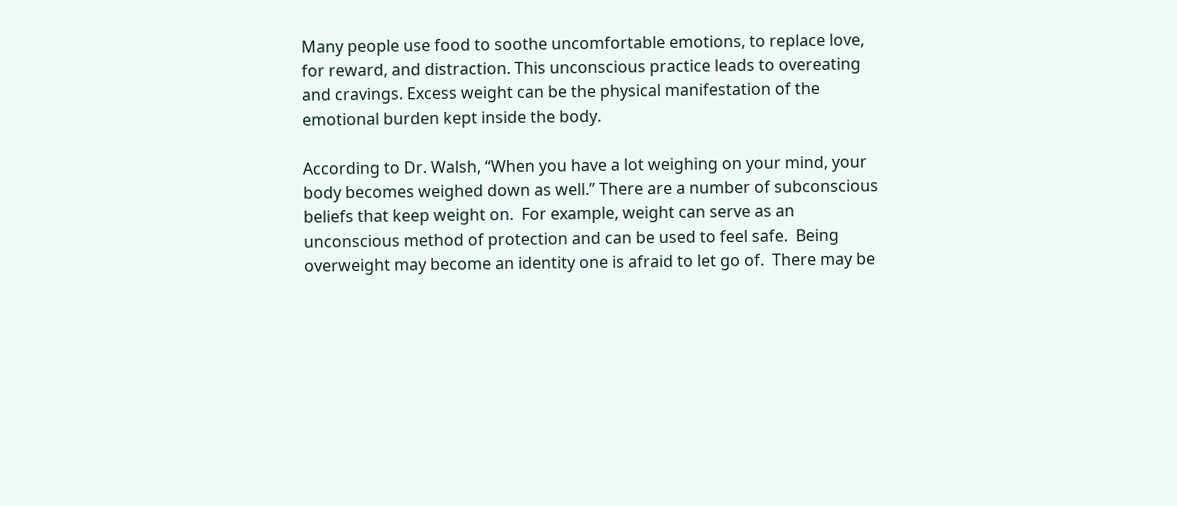Many people use food to soothe uncomfortable emotions, to replace love, for reward, and distraction. This unconscious practice leads to overeating and cravings. Excess weight can be the physical manifestation of the emotional burden kept inside the body.

According to Dr. Walsh, “When you have a lot weighing on your mind, your body becomes weighed down as well.” There are a number of subconscious beliefs that keep weight on.  For example, weight can serve as an unconscious method of protection and can be used to feel safe.  Being overweight may become an identity one is afraid to let go of.  There may be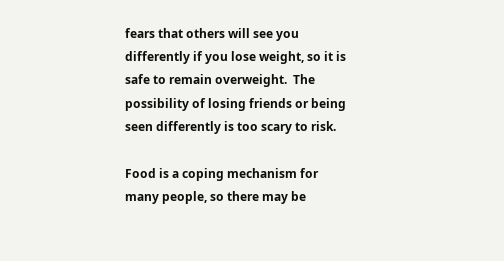fears that others will see you differently if you lose weight, so it is safe to remain overweight.  The possibility of losing friends or being seen differently is too scary to risk.

Food is a coping mechanism for many people, so there may be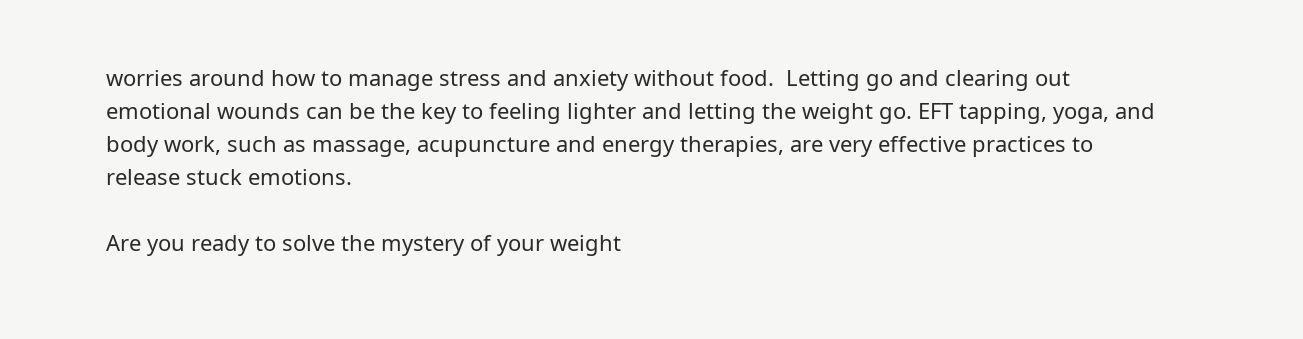worries around how to manage stress and anxiety without food.  Letting go and clearing out emotional wounds can be the key to feeling lighter and letting the weight go. EFT tapping, yoga, and body work, such as massage, acupuncture and energy therapies, are very effective practices to release stuck emotions.

Are you ready to solve the mystery of your weight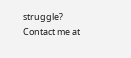struggle? Contact me at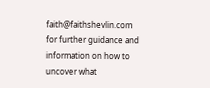faith@faithshevlin.com for further guidance and information on how to uncover what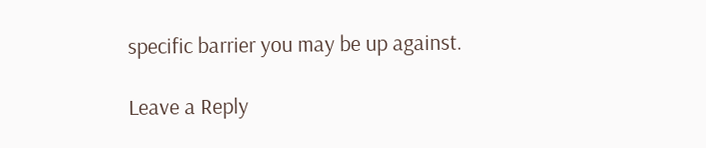specific barrier you may be up against.

Leave a Reply